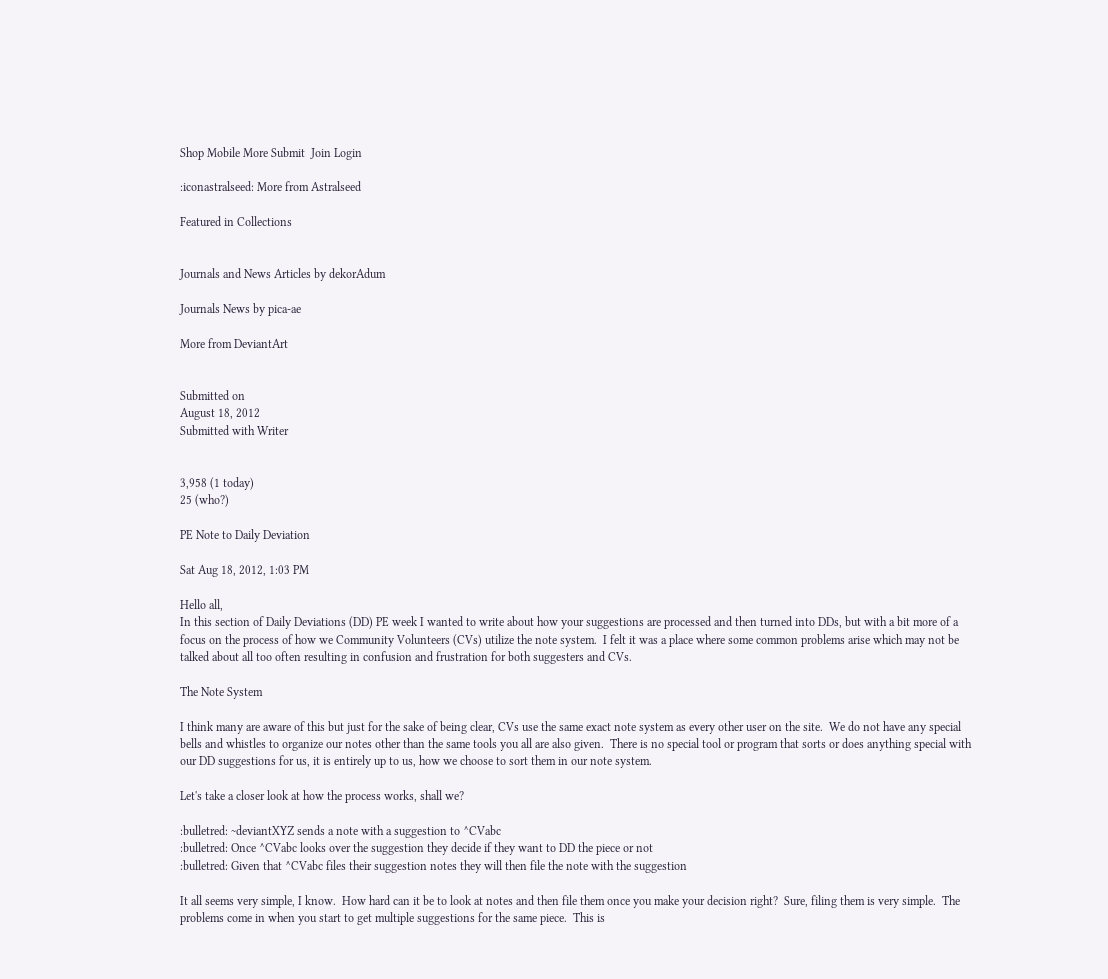Shop Mobile More Submit  Join Login

:iconastralseed: More from Astralseed

Featured in Collections


Journals and News Articles by dekorAdum

Journals News by pica-ae

More from DeviantArt


Submitted on
August 18, 2012
Submitted with Writer


3,958 (1 today)
25 (who?)

PE Note to Daily Deviation

Sat Aug 18, 2012, 1:03 PM

Hello all,
In this section of Daily Deviations (DD) PE week I wanted to write about how your suggestions are processed and then turned into DDs, but with a bit more of a focus on the process of how we Community Volunteers (CVs) utilize the note system.  I felt it was a place where some common problems arise which may not be talked about all too often resulting in confusion and frustration for both suggesters and CVs.

The Note System

I think many are aware of this but just for the sake of being clear, CVs use the same exact note system as every other user on the site.  We do not have any special bells and whistles to organize our notes other than the same tools you all are also given.  There is no special tool or program that sorts or does anything special with our DD suggestions for us, it is entirely up to us, how we choose to sort them in our note system.

Let's take a closer look at how the process works, shall we?

:bulletred: ~deviantXYZ sends a note with a suggestion to ^CVabc
:bulletred: Once ^CVabc looks over the suggestion they decide if they want to DD the piece or not
:bulletred: Given that ^CVabc files their suggestion notes they will then file the note with the suggestion

It all seems very simple, I know.  How hard can it be to look at notes and then file them once you make your decision right?  Sure, filing them is very simple.  The problems come in when you start to get multiple suggestions for the same piece.  This is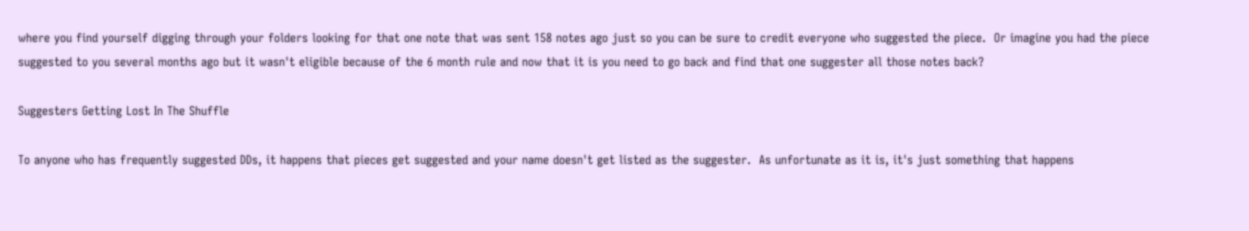where you find yourself digging through your folders looking for that one note that was sent 158 notes ago just so you can be sure to credit everyone who suggested the piece.  Or imagine you had the piece suggested to you several months ago but it wasn't eligible because of the 6 month rule and now that it is you need to go back and find that one suggester all those notes back?

Suggesters Getting Lost In The Shuffle

To anyone who has frequently suggested DDs, it happens that pieces get suggested and your name doesn't get listed as the suggester.  As unfortunate as it is, it's just something that happens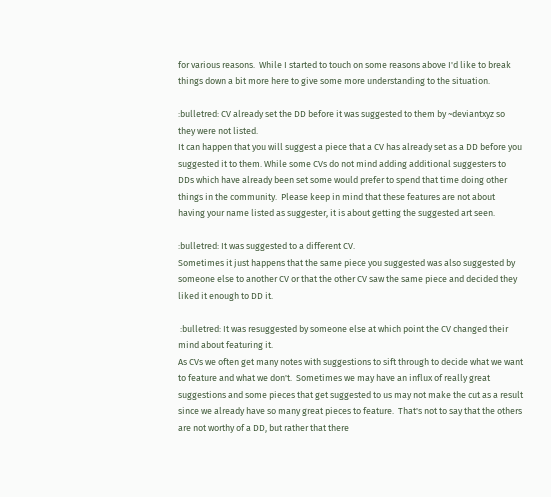for various reasons.  While I started to touch on some reasons above I'd like to break things down a bit more here to give some more understanding to the situation.

:bulletred: CV already set the DD before it was suggested to them by ~deviantxyz so they were not listed.
It can happen that you will suggest a piece that a CV has already set as a DD before you suggested it to them. While some CVs do not mind adding additional suggesters to DDs which have already been set some would prefer to spend that time doing other things in the community.  Please keep in mind that these features are not about having your name listed as suggester, it is about getting the suggested art seen.

:bulletred: It was suggested to a different CV.
Sometimes it just happens that the same piece you suggested was also suggested by someone else to another CV or that the other CV saw the same piece and decided they liked it enough to DD it.

 :bulletred: It was resuggested by someone else at which point the CV changed their mind about featuring it.
As CVs we often get many notes with suggestions to sift through to decide what we want to feature and what we don't.  Sometimes we may have an influx of really great suggestions and some pieces that get suggested to us may not make the cut as a result since we already have so many great pieces to feature.  That's not to say that the others are not worthy of a DD, but rather that there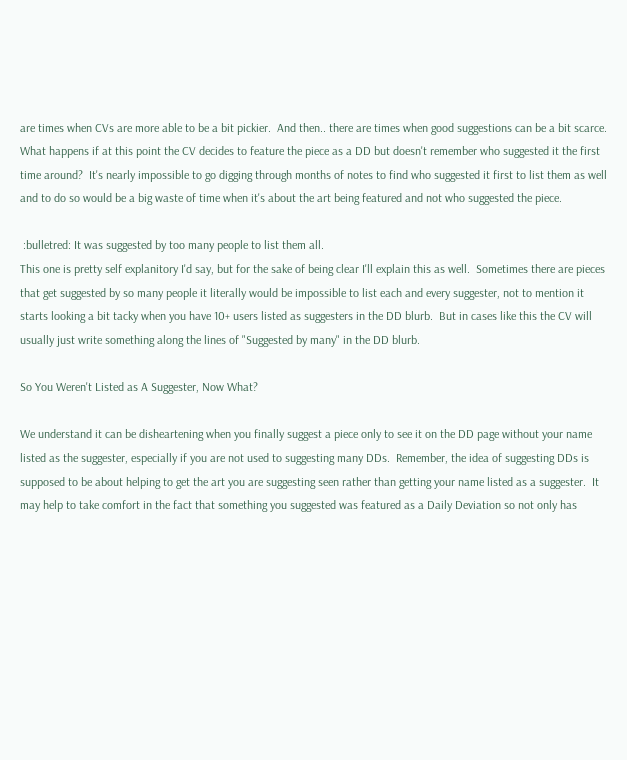are times when CVs are more able to be a bit pickier.  And then.. there are times when good suggestions can be a bit scarce.  What happens if at this point the CV decides to feature the piece as a DD but doesn't remember who suggested it the first time around?  It's nearly impossible to go digging through months of notes to find who suggested it first to list them as well and to do so would be a big waste of time when it's about the art being featured and not who suggested the piece.

 :bulletred: It was suggested by too many people to list them all.
This one is pretty self explanitory I'd say, but for the sake of being clear I'll explain this as well.  Sometimes there are pieces that get suggested by so many people it literally would be impossible to list each and every suggester, not to mention it starts looking a bit tacky when you have 10+ users listed as suggesters in the DD blurb.  But in cases like this the CV will usually just write something along the lines of "Suggested by many" in the DD blurb.

So You Weren't Listed as A Suggester, Now What?

We understand it can be disheartening when you finally suggest a piece only to see it on the DD page without your name listed as the suggester, especially if you are not used to suggesting many DDs.  Remember, the idea of suggesting DDs is supposed to be about helping to get the art you are suggesting seen rather than getting your name listed as a suggester.  It may help to take comfort in the fact that something you suggested was featured as a Daily Deviation so not only has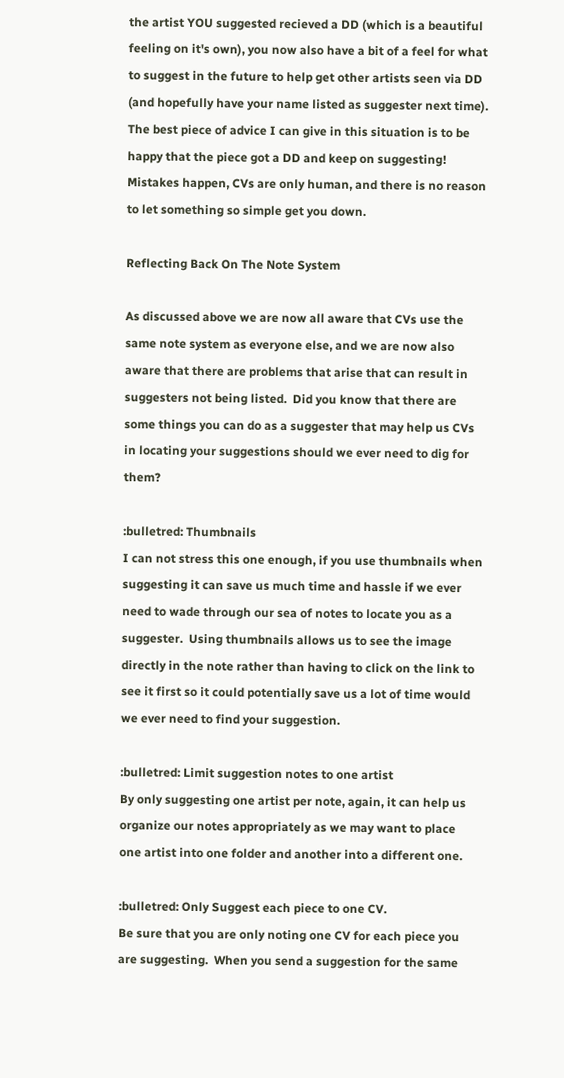the artist YOU suggested recieved a DD (which is a beautiful feeling on it's own), you now also have a bit of a feel for what to suggest in the future to help get other artists seen via DD (and hopefully have your name listed as suggester next time).  The best piece of advice I can give in this situation is to be happy that the piece got a DD and keep on suggesting!  Mistakes happen, CVs are only human, and there is no reason to let something so simple get you down.

Reflecting Back On The Note System

As discussed above we are now all aware that CVs use the same note system as everyone else, and we are now also aware that there are problems that arise that can result in suggesters not being listed.  Did you know that there are some things you can do as a suggester that may help us CVs in locating your suggestions should we ever need to dig for them?

:bulletred: Thumbnails
I can not stress this one enough, if you use thumbnails when suggesting it can save us much time and hassle if we ever need to wade through our sea of notes to locate you as a suggester.  Using thumbnails allows us to see the image directly in the note rather than having to click on the link to see it first so it could potentially save us a lot of time would we ever need to find your suggestion.

:bulletred: Limit suggestion notes to one artist
By only suggesting one artist per note, again, it can help us organize our notes appropriately as we may want to place one artist into one folder and another into a different one.

:bulletred: Only Suggest each piece to one CV.
Be sure that you are only noting one CV for each piece you are suggesting.  When you send a suggestion for the same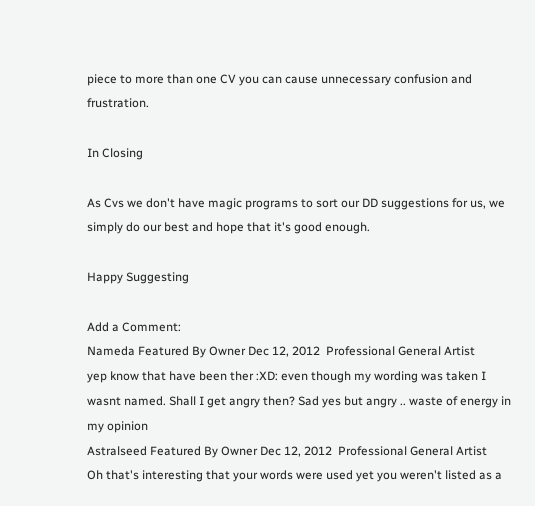piece to more than one CV you can cause unnecessary confusion and frustration.

In Closing

As Cvs we don't have magic programs to sort our DD suggestions for us, we simply do our best and hope that it's good enough.

Happy Suggesting

Add a Comment:
Nameda Featured By Owner Dec 12, 2012  Professional General Artist
yep know that have been ther :XD: even though my wording was taken I wasnt named. Shall I get angry then? Sad yes but angry .. waste of energy in my opinion
Astralseed Featured By Owner Dec 12, 2012  Professional General Artist
Oh that's interesting that your words were used yet you weren't listed as a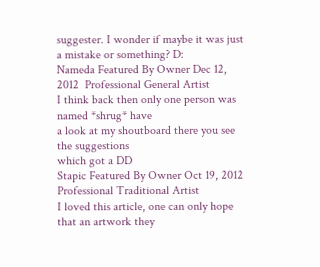suggester. I wonder if maybe it was just a mistake or something? D:
Nameda Featured By Owner Dec 12, 2012  Professional General Artist
I think back then only one person was named *shrug* have
a look at my shoutboard there you see the suggestions
which got a DD
Stapic Featured By Owner Oct 19, 2012  Professional Traditional Artist
I loved this article, one can only hope that an artwork they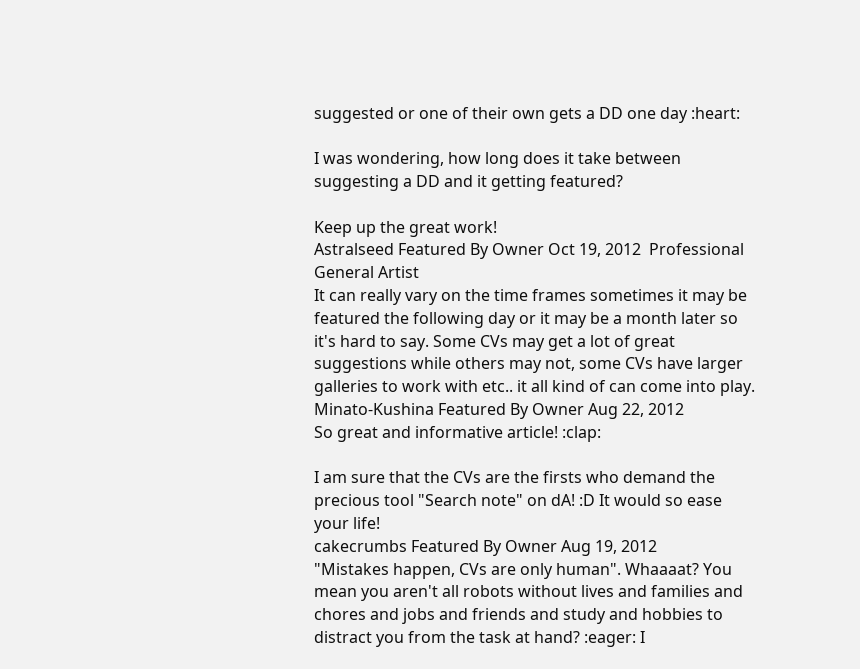suggested or one of their own gets a DD one day :heart:

I was wondering, how long does it take between suggesting a DD and it getting featured?

Keep up the great work!
Astralseed Featured By Owner Oct 19, 2012  Professional General Artist
It can really vary on the time frames sometimes it may be featured the following day or it may be a month later so it's hard to say. Some CVs may get a lot of great suggestions while others may not, some CVs have larger galleries to work with etc.. it all kind of can come into play.
Minato-Kushina Featured By Owner Aug 22, 2012
So great and informative article! :clap:

I am sure that the CVs are the firsts who demand the precious tool "Search note" on dA! :D It would so ease your life!
cakecrumbs Featured By Owner Aug 19, 2012
"Mistakes happen, CVs are only human". Whaaaat? You mean you aren't all robots without lives and families and chores and jobs and friends and study and hobbies to distract you from the task at hand? :eager: I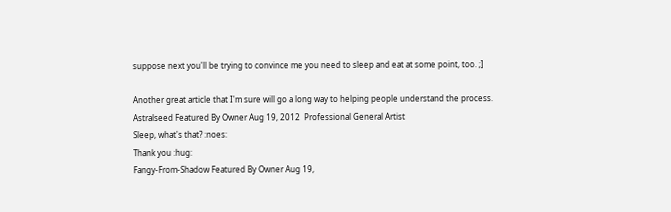suppose next you'll be trying to convince me you need to sleep and eat at some point, too. ;]

Another great article that I'm sure will go a long way to helping people understand the process.
Astralseed Featured By Owner Aug 19, 2012  Professional General Artist
Sleep, what's that? :noes:
Thank you :hug:
Fangy-From-Shadow Featured By Owner Aug 19,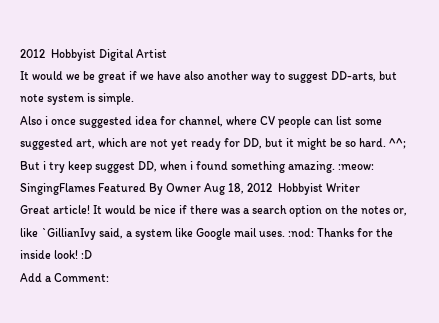2012  Hobbyist Digital Artist
It would we be great if we have also another way to suggest DD-arts, but note system is simple.
Also i once suggested idea for channel, where CV people can list some suggested art, which are not yet ready for DD, but it might be so hard. ^^;
But i try keep suggest DD, when i found something amazing. :meow:
SingingFlames Featured By Owner Aug 18, 2012  Hobbyist Writer
Great article! It would be nice if there was a search option on the notes or, like `GillianIvy said, a system like Google mail uses. :nod: Thanks for the inside look! :D
Add a Comment: